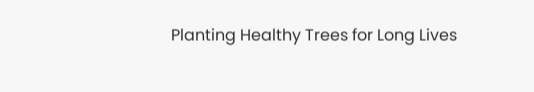Planting Healthy Trees for Long Lives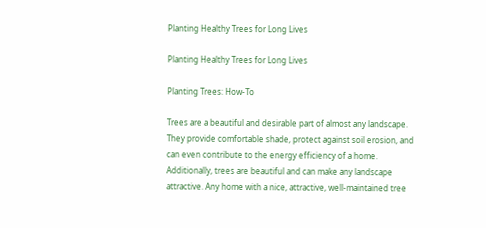Planting Healthy Trees for Long Lives

Planting Healthy Trees for Long Lives

Planting Trees: How-To

Trees are a beautiful and desirable part of almost any landscape. They provide comfortable shade, protect against soil erosion, and can even contribute to the energy efficiency of a home. Additionally, trees are beautiful and can make any landscape attractive. Any home with a nice, attractive, well-maintained tree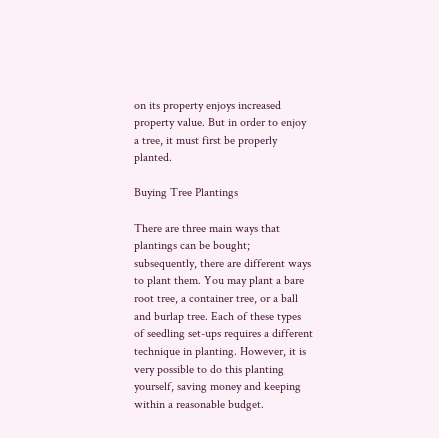on its property enjoys increased property value. But in order to enjoy a tree, it must first be properly planted.

Buying Tree Plantings

There are three main ways that plantings can be bought; subsequently, there are different ways to plant them. You may plant a bare root tree, a container tree, or a ball and burlap tree. Each of these types of seedling set-ups requires a different technique in planting. However, it is very possible to do this planting yourself, saving money and keeping within a reasonable budget.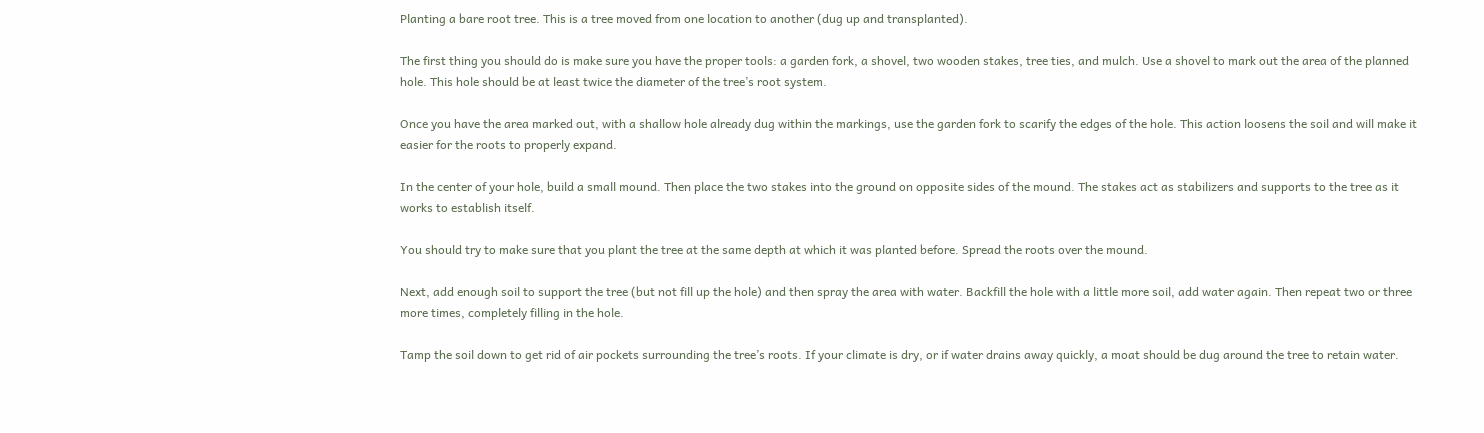Planting a bare root tree. This is a tree moved from one location to another (dug up and transplanted).

The first thing you should do is make sure you have the proper tools: a garden fork, a shovel, two wooden stakes, tree ties, and mulch. Use a shovel to mark out the area of the planned hole. This hole should be at least twice the diameter of the tree’s root system.

Once you have the area marked out, with a shallow hole already dug within the markings, use the garden fork to scarify the edges of the hole. This action loosens the soil and will make it easier for the roots to properly expand.

In the center of your hole, build a small mound. Then place the two stakes into the ground on opposite sides of the mound. The stakes act as stabilizers and supports to the tree as it works to establish itself.

You should try to make sure that you plant the tree at the same depth at which it was planted before. Spread the roots over the mound.

Next, add enough soil to support the tree (but not fill up the hole) and then spray the area with water. Backfill the hole with a little more soil, add water again. Then repeat two or three more times, completely filling in the hole.

Tamp the soil down to get rid of air pockets surrounding the tree’s roots. If your climate is dry, or if water drains away quickly, a moat should be dug around the tree to retain water.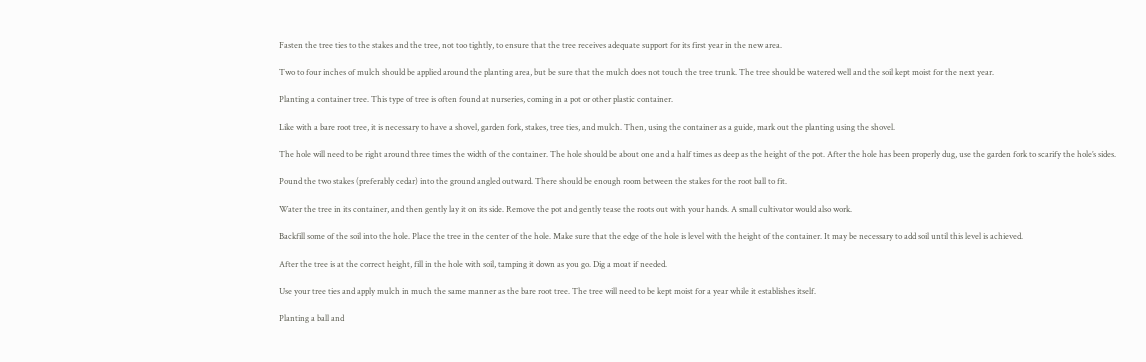Fasten the tree ties to the stakes and the tree, not too tightly, to ensure that the tree receives adequate support for its first year in the new area.

Two to four inches of mulch should be applied around the planting area, but be sure that the mulch does not touch the tree trunk. The tree should be watered well and the soil kept moist for the next year.

Planting a container tree. This type of tree is often found at nurseries, coming in a pot or other plastic container.

Like with a bare root tree, it is necessary to have a shovel, garden fork, stakes, tree ties, and mulch. Then, using the container as a guide, mark out the planting using the shovel.

The hole will need to be right around three times the width of the container. The hole should be about one and a half times as deep as the height of the pot. After the hole has been properly dug, use the garden fork to scarify the hole’s sides.

Pound the two stakes (preferably cedar) into the ground angled outward. There should be enough room between the stakes for the root ball to fit.

Water the tree in its container, and then gently lay it on its side. Remove the pot and gently tease the roots out with your hands. A small cultivator would also work.

Backfill some of the soil into the hole. Place the tree in the center of the hole. Make sure that the edge of the hole is level with the height of the container. It may be necessary to add soil until this level is achieved.

After the tree is at the correct height, fill in the hole with soil, tamping it down as you go. Dig a moat if needed.

Use your tree ties and apply mulch in much the same manner as the bare root tree. The tree will need to be kept moist for a year while it establishes itself.

Planting a ball and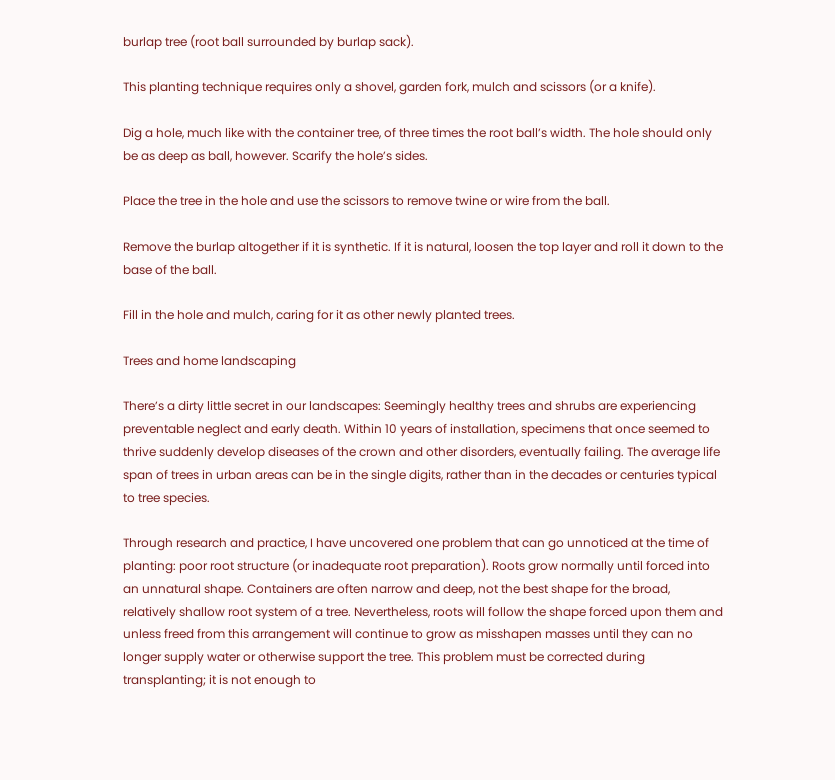burlap tree (root ball surrounded by burlap sack).

This planting technique requires only a shovel, garden fork, mulch and scissors (or a knife).

Dig a hole, much like with the container tree, of three times the root ball’s width. The hole should only be as deep as ball, however. Scarify the hole’s sides.

Place the tree in the hole and use the scissors to remove twine or wire from the ball.

Remove the burlap altogether if it is synthetic. If it is natural, loosen the top layer and roll it down to the base of the ball.

Fill in the hole and mulch, caring for it as other newly planted trees.

Trees and home landscaping

There’s a dirty little secret in our landscapes: Seemingly healthy trees and shrubs are experiencing preventable neglect and early death. Within 10 years of installation, specimens that once seemed to thrive suddenly develop diseases of the crown and other disorders, eventually failing. The average life span of trees in urban areas can be in the single digits, rather than in the decades or centuries typical to tree species.

Through research and practice, I have uncovered one problem that can go unnoticed at the time of planting: poor root structure (or inadequate root preparation). Roots grow normally until forced into an unnatural shape. Containers are often narrow and deep, not the best shape for the broad, relatively shallow root system of a tree. Nevertheless, roots will follow the shape forced upon them and unless freed from this arrangement will continue to grow as misshapen masses until they can no longer supply water or otherwise support the tree. This problem must be corrected during transplanting; it is not enough to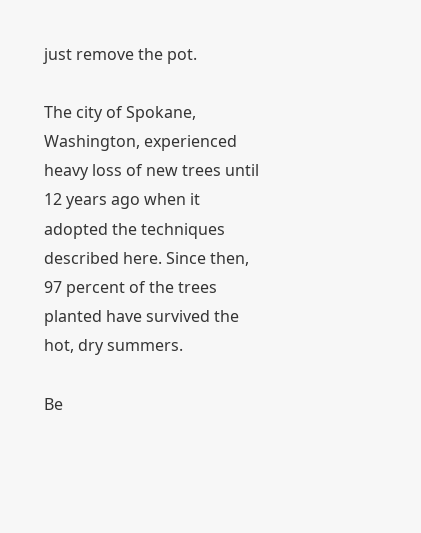just remove the pot.

The city of Spokane, Washington, experienced heavy loss of new trees until 12 years ago when it adopted the techniques described here. Since then, 97 percent of the trees planted have survived the hot, dry summers.

Be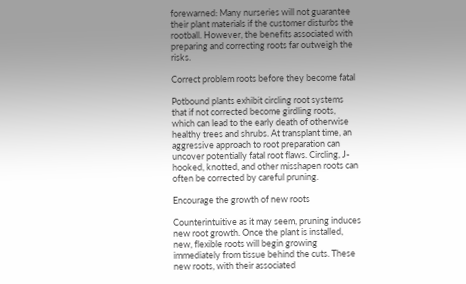forewarned: Many nurseries will not guarantee their plant materials if the customer disturbs the rootball. However, the benefits associated with preparing and correcting roots far outweigh the risks.

Correct problem roots before they become fatal

Potbound plants exhibit circling root systems that if not corrected become girdling roots, which can lead to the early death of otherwise healthy trees and shrubs. At transplant time, an aggressive approach to root preparation can uncover potentially fatal root flaws. Circling, J-hooked, knotted, and other misshapen roots can often be corrected by careful pruning.

Encourage the growth of new roots

Counterintuitive as it may seem, pruning induces new root growth. Once the plant is installed, new, flexible roots will begin growing immediately from tissue behind the cuts. These new roots, with their associated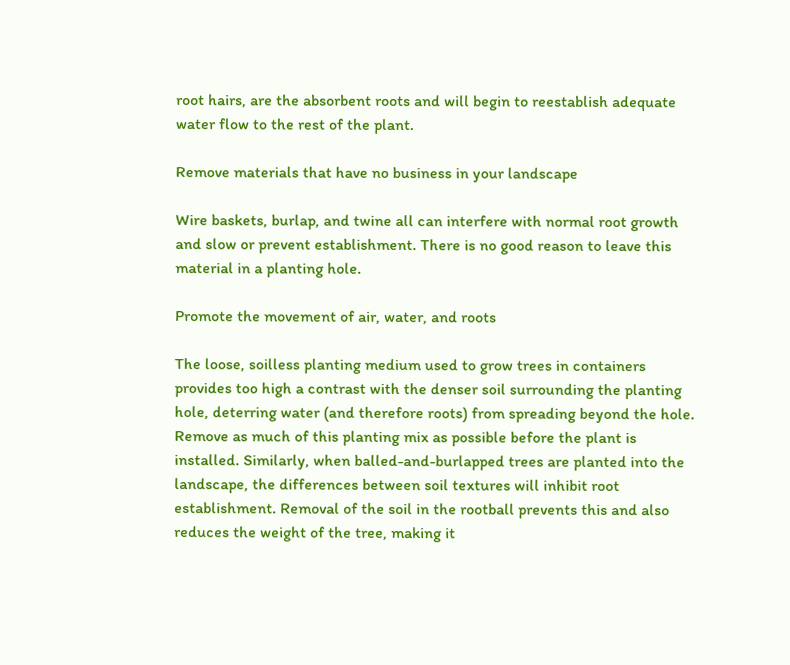root hairs, are the absorbent roots and will begin to reestablish adequate water flow to the rest of the plant.

Remove materials that have no business in your landscape

Wire baskets, burlap, and twine all can interfere with normal root growth and slow or prevent establishment. There is no good reason to leave this material in a planting hole.

Promote the movement of air, water, and roots

The loose, soilless planting medium used to grow trees in containers provides too high a contrast with the denser soil surrounding the planting hole, deterring water (and therefore roots) from spreading beyond the hole. Remove as much of this planting mix as possible before the plant is installed. Similarly, when balled-and-burlapped trees are planted into the landscape, the differences between soil textures will inhibit root establishment. Removal of the soil in the rootball prevents this and also reduces the weight of the tree, making it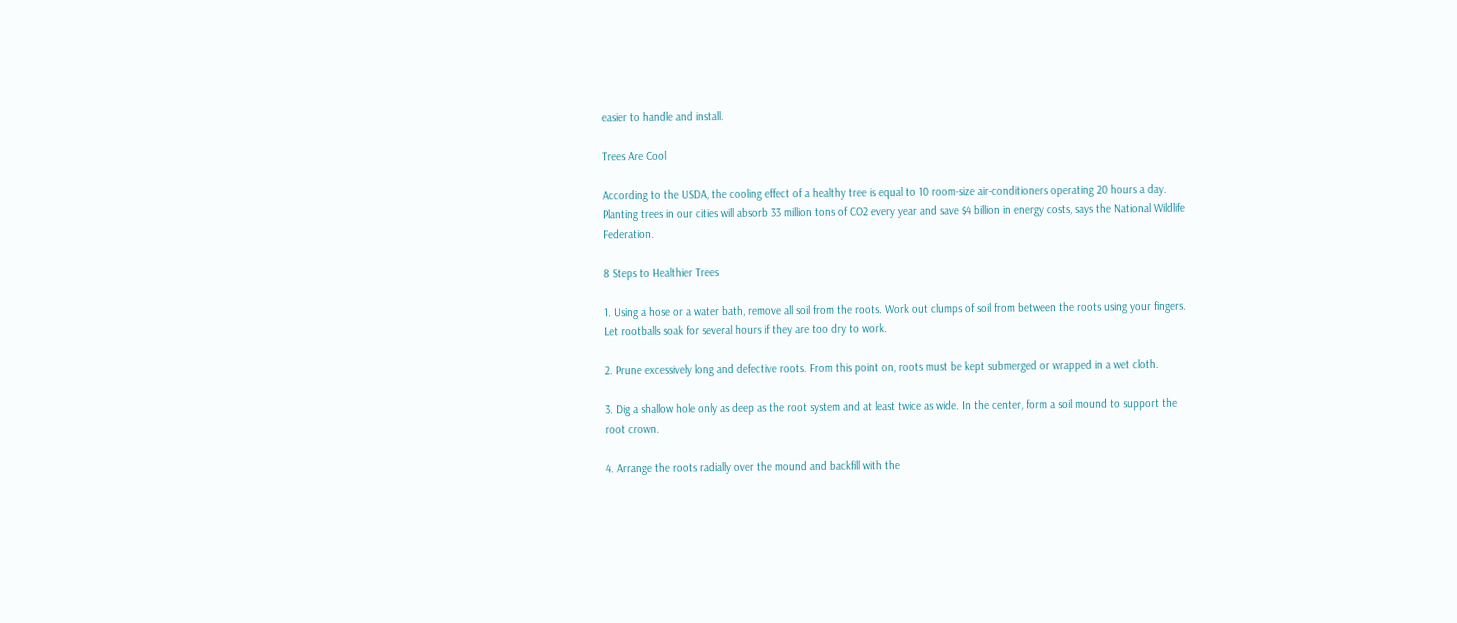easier to handle and install.

Trees Are Cool

According to the USDA, the cooling effect of a healthy tree is equal to 10 room-size air-conditioners operating 20 hours a day. Planting trees in our cities will absorb 33 million tons of CO2 every year and save $4 billion in energy costs, says the National Wildlife Federation.

8 Steps to Healthier Trees

1. Using a hose or a water bath, remove all soil from the roots. Work out clumps of soil from between the roots using your fingers. Let rootballs soak for several hours if they are too dry to work.

2. Prune excessively long and defective roots. From this point on, roots must be kept submerged or wrapped in a wet cloth.

3. Dig a shallow hole only as deep as the root system and at least twice as wide. In the center, form a soil mound to support the root crown.

4. Arrange the roots radially over the mound and backfill with the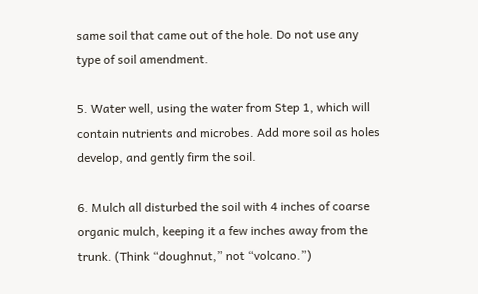same soil that came out of the hole. Do not use any type of soil amendment.

5. Water well, using the water from Step 1, which will contain nutrients and microbes. Add more soil as holes develop, and gently firm the soil.

6. Mulch all disturbed the soil with 4 inches of coarse organic mulch, keeping it a few inches away from the trunk. (Think “doughnut,” not “volcano.”)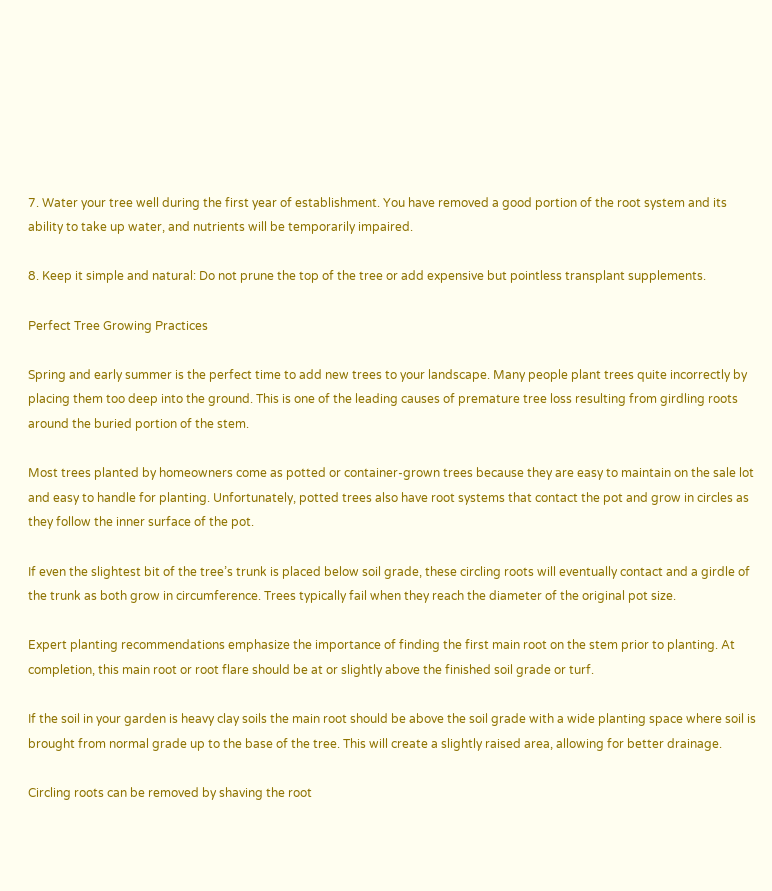7. Water your tree well during the first year of establishment. You have removed a good portion of the root system and its ability to take up water, and nutrients will be temporarily impaired.

8. Keep it simple and natural: Do not prune the top of the tree or add expensive but pointless transplant supplements.

Perfect Tree Growing Practices

Spring and early summer is the perfect time to add new trees to your landscape. Many people plant trees quite incorrectly by placing them too deep into the ground. This is one of the leading causes of premature tree loss resulting from girdling roots around the buried portion of the stem.

Most trees planted by homeowners come as potted or container-grown trees because they are easy to maintain on the sale lot and easy to handle for planting. Unfortunately, potted trees also have root systems that contact the pot and grow in circles as they follow the inner surface of the pot.

If even the slightest bit of the tree’s trunk is placed below soil grade, these circling roots will eventually contact and a girdle of the trunk as both grow in circumference. Trees typically fail when they reach the diameter of the original pot size.

Expert planting recommendations emphasize the importance of finding the first main root on the stem prior to planting. At completion, this main root or root flare should be at or slightly above the finished soil grade or turf.

If the soil in your garden is heavy clay soils the main root should be above the soil grade with a wide planting space where soil is brought from normal grade up to the base of the tree. This will create a slightly raised area, allowing for better drainage.

Circling roots can be removed by shaving the root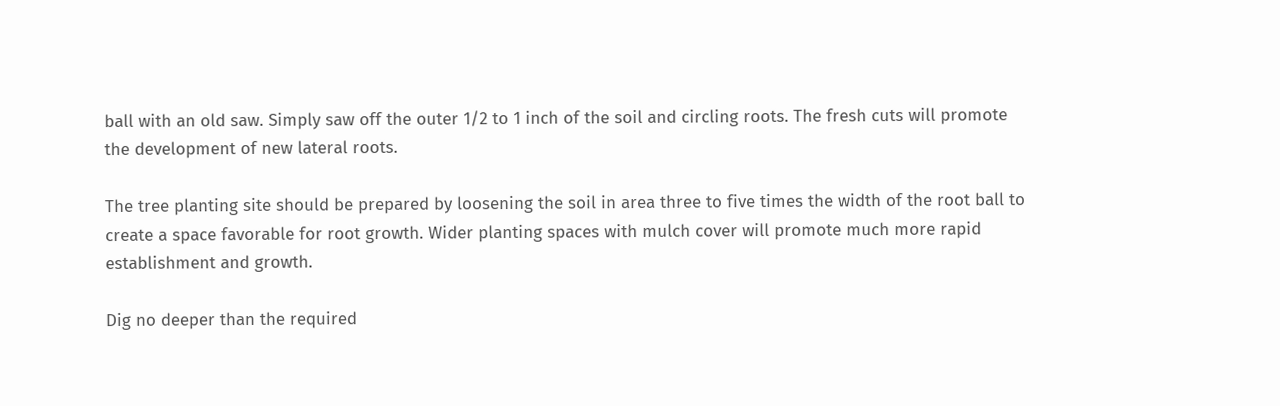ball with an old saw. Simply saw off the outer 1/2 to 1 inch of the soil and circling roots. The fresh cuts will promote the development of new lateral roots.

The tree planting site should be prepared by loosening the soil in area three to five times the width of the root ball to create a space favorable for root growth. Wider planting spaces with mulch cover will promote much more rapid establishment and growth.

Dig no deeper than the required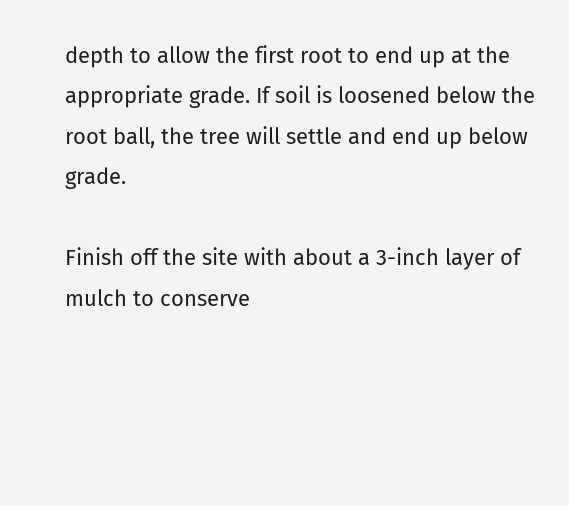depth to allow the first root to end up at the appropriate grade. If soil is loosened below the root ball, the tree will settle and end up below grade.

Finish off the site with about a 3-inch layer of mulch to conserve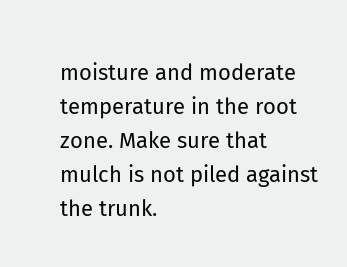moisture and moderate temperature in the root zone. Make sure that mulch is not piled against the trunk.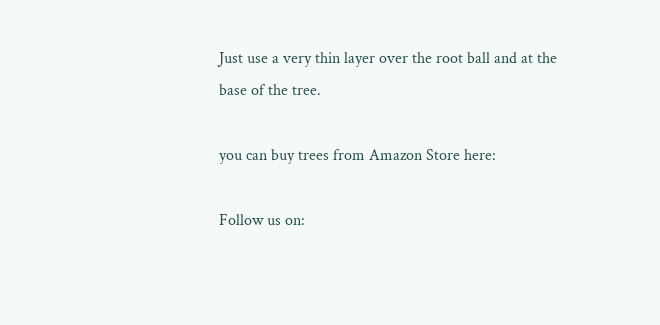Just use a very thin layer over the root ball and at the base of the tree.

you can buy trees from Amazon Store here:

Follow us on: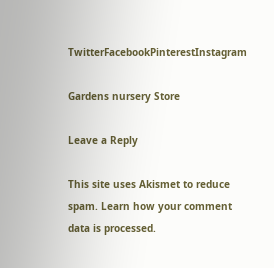TwitterFacebookPinterestInstagram

Gardens nursery Store

Leave a Reply

This site uses Akismet to reduce spam. Learn how your comment data is processed.